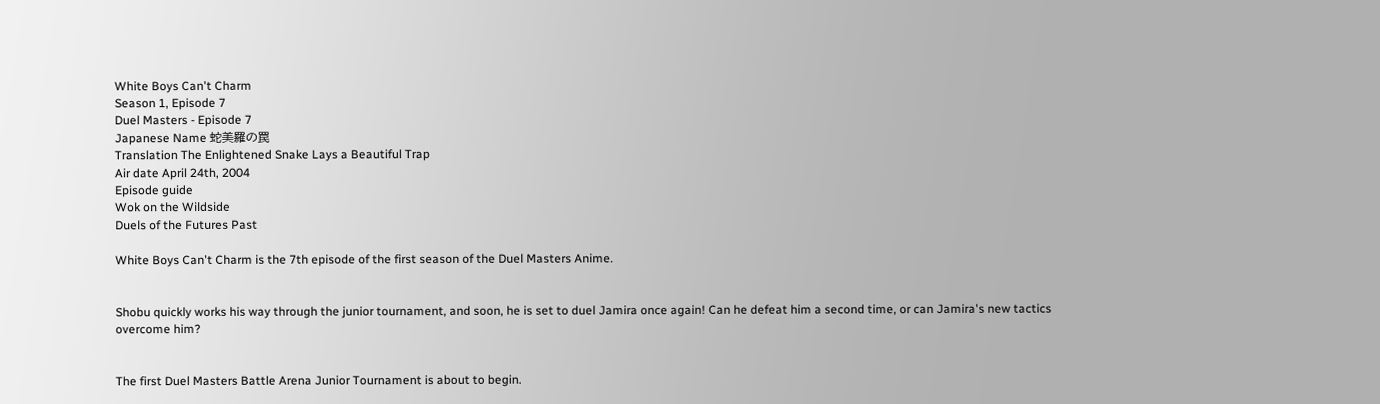White Boys Can't Charm
Season 1, Episode 7
Duel Masters - Episode 7
Japanese Name 蛇美羅の罠
Translation The Enlightened Snake Lays a Beautiful Trap
Air date April 24th, 2004
Episode guide
Wok on the Wildside
Duels of the Futures Past

White Boys Can't Charm is the 7th episode of the first season of the Duel Masters Anime.


Shobu quickly works his way through the junior tournament, and soon, he is set to duel Jamira once again! Can he defeat him a second time, or can Jamira's new tactics overcome him?


The first Duel Masters Battle Arena Junior Tournament is about to begin.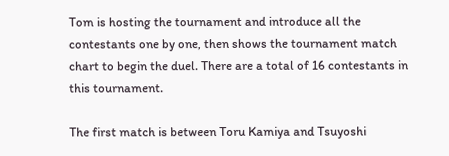Tom is hosting the tournament and introduce all the contestants one by one, then shows the tournament match chart to begin the duel. There are a total of 16 contestants in this tournament.

The first match is between Toru Kamiya and Tsuyoshi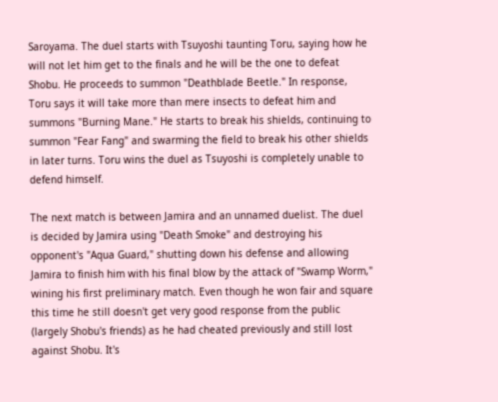Saroyama. The duel starts with Tsuyoshi taunting Toru, saying how he will not let him get to the finals and he will be the one to defeat Shobu. He proceeds to summon "Deathblade Beetle." In response, Toru says it will take more than mere insects to defeat him and summons "Burning Mane." He starts to break his shields, continuing to summon "Fear Fang" and swarming the field to break his other shields in later turns. Toru wins the duel as Tsuyoshi is completely unable to defend himself.

The next match is between Jamira and an unnamed duelist. The duel is decided by Jamira using "Death Smoke" and destroying his opponent's "Aqua Guard," shutting down his defense and allowing Jamira to finish him with his final blow by the attack of "Swamp Worm," wining his first preliminary match. Even though he won fair and square this time he still doesn't get very good response from the public (largely Shobu's friends) as he had cheated previously and still lost against Shobu. It's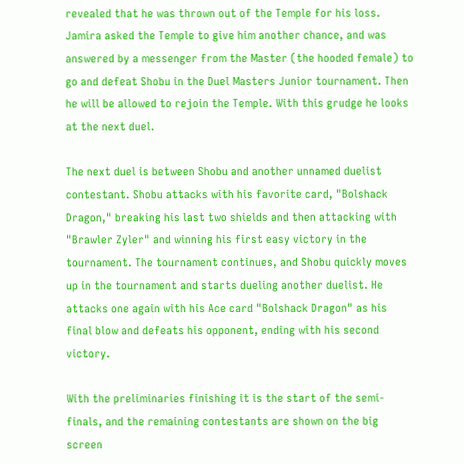revealed that he was thrown out of the Temple for his loss. Jamira asked the Temple to give him another chance, and was answered by a messenger from the Master (the hooded female) to go and defeat Shobu in the Duel Masters Junior tournament. Then he will be allowed to rejoin the Temple. With this grudge he looks at the next duel.

The next duel is between Shobu and another unnamed duelist contestant. Shobu attacks with his favorite card, "Bolshack Dragon," breaking his last two shields and then attacking with "Brawler Zyler" and winning his first easy victory in the tournament. The tournament continues, and Shobu quickly moves up in the tournament and starts dueling another duelist. He attacks one again with his Ace card "Bolshack Dragon" as his final blow and defeats his opponent, ending with his second victory.

With the preliminaries finishing it is the start of the semi-finals, and the remaining contestants are shown on the big screen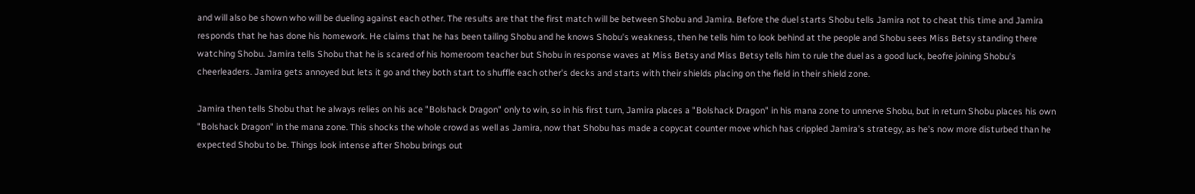and will also be shown who will be dueling against each other. The results are that the first match will be between Shobu and Jamira. Before the duel starts Shobu tells Jamira not to cheat this time and Jamira responds that he has done his homework. He claims that he has been tailing Shobu and he knows Shobu's weakness, then he tells him to look behind at the people and Shobu sees Miss Betsy standing there watching Shobu. Jamira tells Shobu that he is scared of his homeroom teacher but Shobu in response waves at Miss Betsy and Miss Betsy tells him to rule the duel as a good luck, beofre joining Shobu's cheerleaders. Jamira gets annoyed but lets it go and they both start to shuffle each other's decks and starts with their shields placing on the field in their shield zone.

Jamira then tells Shobu that he always relies on his ace "Bolshack Dragon" only to win, so in his first turn, Jamira places a "Bolshack Dragon" in his mana zone to unnerve Shobu, but in return Shobu places his own "Bolshack Dragon" in the mana zone. This shocks the whole crowd as well as Jamira, now that Shobu has made a copycat counter move which has crippled Jamira's strategy, as he's now more disturbed than he expected Shobu to be. Things look intense after Shobu brings out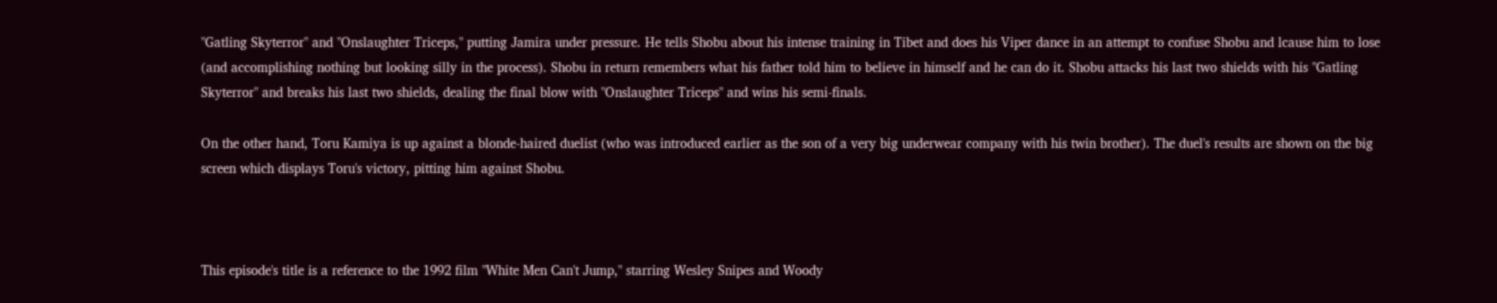"Gatling Skyterror" and "Onslaughter Triceps," putting Jamira under pressure. He tells Shobu about his intense training in Tibet and does his Viper dance in an attempt to confuse Shobu and lcause him to lose (and accomplishing nothing but looking silly in the process). Shobu in return remembers what his father told him to believe in himself and he can do it. Shobu attacks his last two shields with his "Gatling Skyterror" and breaks his last two shields, dealing the final blow with "Onslaughter Triceps" and wins his semi-finals.

On the other hand, Toru Kamiya is up against a blonde-haired duelist (who was introduced earlier as the son of a very big underwear company with his twin brother). The duel's results are shown on the big screen which displays Toru's victory, pitting him against Shobu.



This episode's title is a reference to the 1992 film "White Men Can't Jump," starring Wesley Snipes and Woody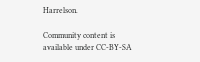Harrelson.

Community content is available under CC-BY-SA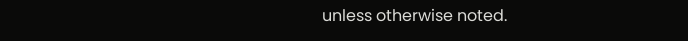unless otherwise noted.